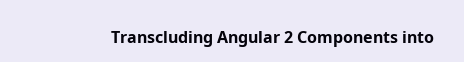Transcluding Angular 2 Components into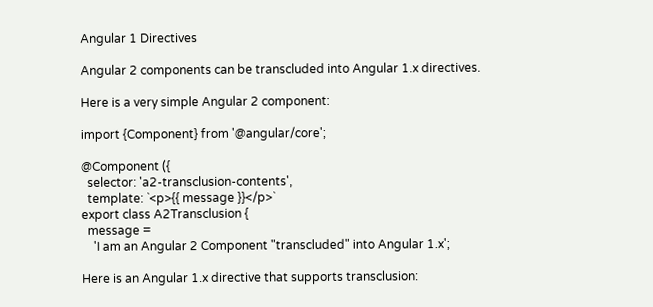Angular 1 Directives

Angular 2 components can be transcluded into Angular 1.x directives.

Here is a very simple Angular 2 component:

import {Component} from '@angular/core';

@Component ({
  selector: 'a2-transclusion-contents',
  template: `<p>{{ message }}</p>`
export class A2Transclusion {
  message =
    'I am an Angular 2 Component "transcluded" into Angular 1.x';

Here is an Angular 1.x directive that supports transclusion: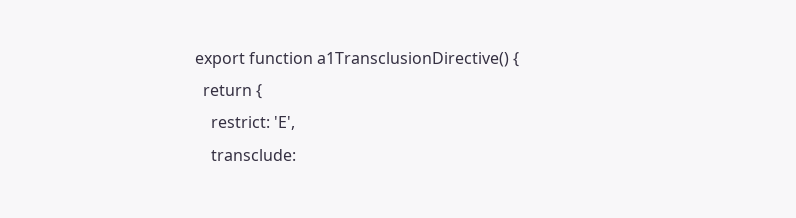export function a1TransclusionDirective() {
  return {
    restrict: 'E',
    transclude: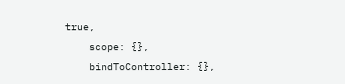true,
    scope: {},
    bindToController: {},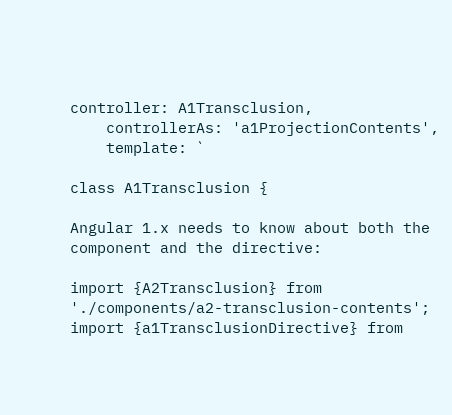controller: A1Transclusion,
    controllerAs: 'a1ProjectionContents',
    template: `

class A1Transclusion {

Angular 1.x needs to know about both the component and the directive:

import {A2Transclusion} from './components/a2-transclusion-contents';
import {a1TransclusionDirective} from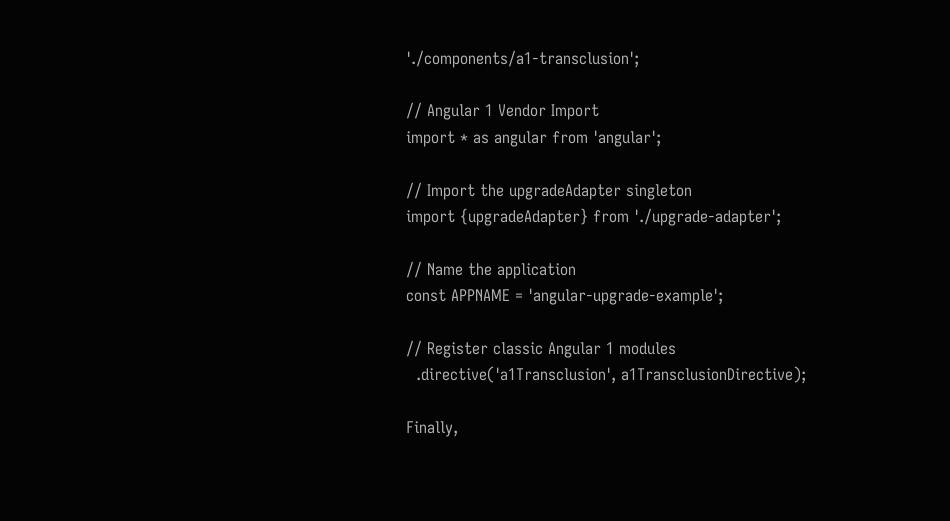'./components/a1-transclusion';

// Angular 1 Vendor Import
import * as angular from 'angular';

// Import the upgradeAdapter singleton
import {upgradeAdapter} from './upgrade-adapter';

// Name the application
const APPNAME = 'angular-upgrade-example';

// Register classic Angular 1 modules
  .directive('a1Transclusion', a1TransclusionDirective);

Finally,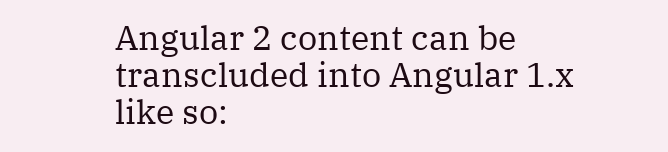Angular 2 content can be transcluded into Angular 1.x like so: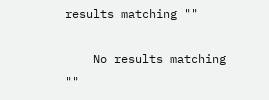results matching ""

    No results matching ""